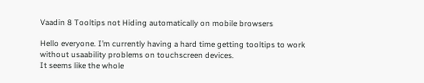Vaadin 8 Tooltips not Hiding automatically on mobile browsers

Hello everyone. I’m currently having a hard time getting tooltips to work without usaability problems on touchscreen devices.
It seems like the whole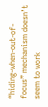“hiding-when-out-of-focus” mechanism doesn’t seem to work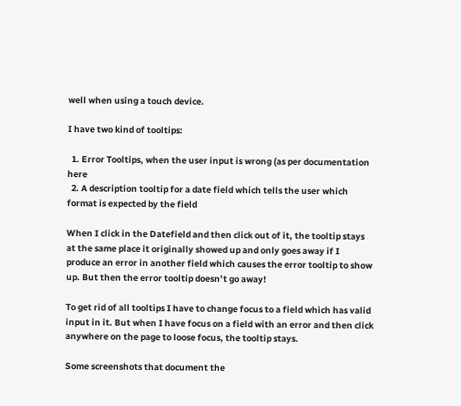well when using a touch device.

I have two kind of tooltips:

  1. Error Tooltips, when the user input is wrong (as per documentation here
  2. A description tooltip for a date field which tells the user which format is expected by the field

When I click in the Datefield and then click out of it, the tooltip stays at the same place it originally showed up and only goes away if I produce an error in another field which causes the error tooltip to show up. But then the error tooltip doesn’t go away!

To get rid of all tooltips I have to change focus to a field which has valid input in it. But when I have focus on a field with an error and then click anywhere on the page to loose focus, the tooltip stays.

Some screenshots that document the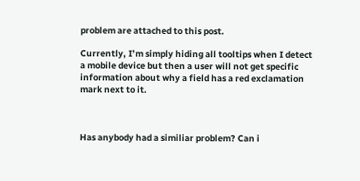problem are attached to this post.

Currently, I’m simply hiding all tooltips when I detect a mobile device but then a user will not get specific information about why a field has a red exclamation mark next to it.



Has anybody had a similiar problem? Can i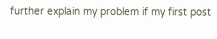further explain my problem if my first post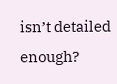isn’t detailed enough?